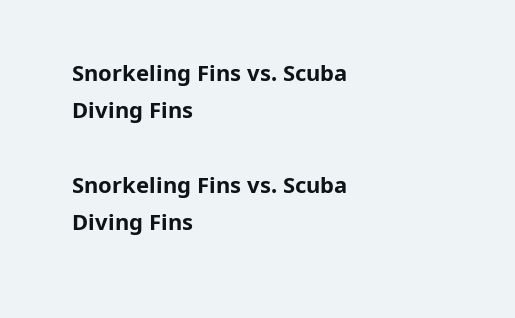Snorkeling Fins vs. Scuba Diving Fins

Snorkeling Fins vs. Scuba Diving Fins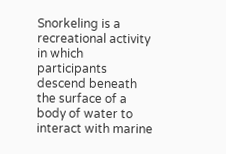Snorkeling is a recreational activity in which participants descend beneath the surface of a body of water to interact with marine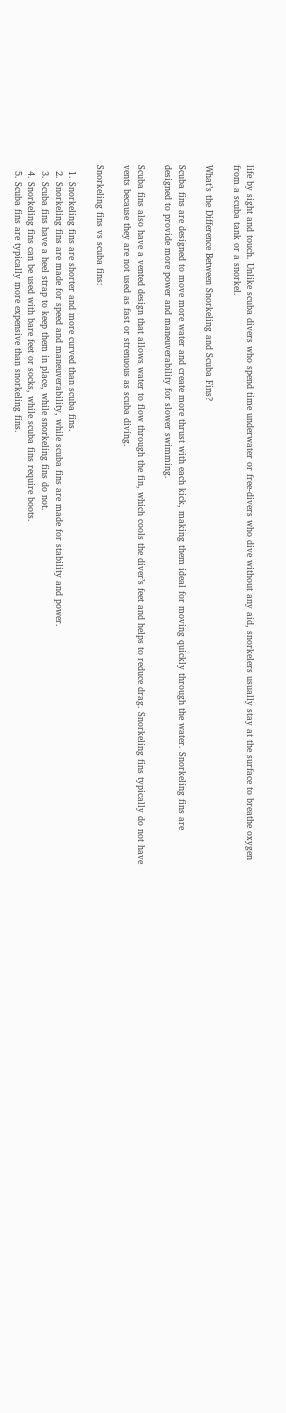life by sight and touch. Unlike scuba divers who spend time underwater or free-divers who dive without any aid, snorkelers usually stay at the surface to breathe oxygen from a scuba tank or a snorkel.

What’s the Difference Between Snorkeling and Scuba Fins?

Scuba fins are designed to move more water and create more thrust with each kick, making them ideal for moving quickly through the water. Snorkeling fins are designed to provide more power and maneuverability for slower swimming.

Scuba fins also have a vented design that allows water to flow through the fin, which cools the diver’s feet and helps to reduce drag. Snorkeling fins typically do not have vents because they are not used as fast or strenuous as scuba diving.

Snorkeling fins vs scuba fins:

  1. Snorkeling fins are shorter and more curved than scuba fins.
  2. Snorkeling fins are made for speed and maneuverability, while scuba fins are made for stability and power.
  3. Scuba fins have a heel strap to keep them in place, while snorkeling fins do not.
  4. Snorkeling fins can be used with bare feet or socks, while scuba fins require boots.
  5. Scuba fins are typically more expensive than snorkeling fins.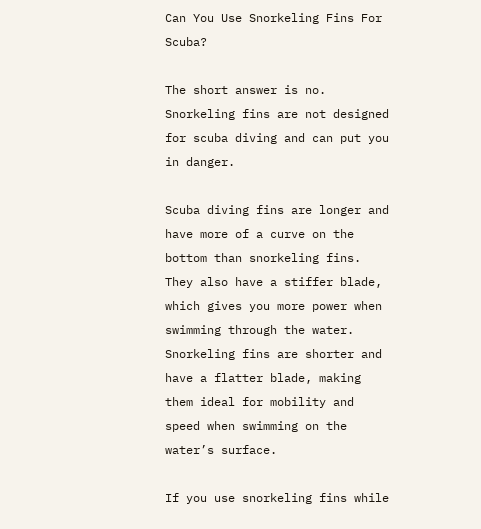Can You Use Snorkeling Fins For Scuba?

The short answer is no. Snorkeling fins are not designed for scuba diving and can put you in danger.

Scuba diving fins are longer and have more of a curve on the bottom than snorkeling fins. They also have a stiffer blade, which gives you more power when swimming through the water. Snorkeling fins are shorter and have a flatter blade, making them ideal for mobility and speed when swimming on the water’s surface.

If you use snorkeling fins while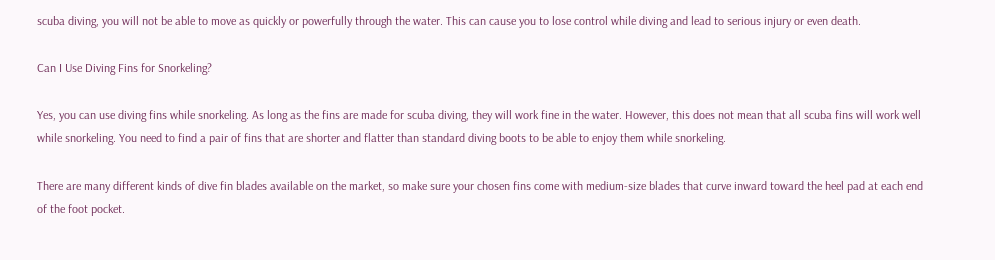scuba diving, you will not be able to move as quickly or powerfully through the water. This can cause you to lose control while diving and lead to serious injury or even death.

Can I Use Diving Fins for Snorkeling?

Yes, you can use diving fins while snorkeling. As long as the fins are made for scuba diving, they will work fine in the water. However, this does not mean that all scuba fins will work well while snorkeling. You need to find a pair of fins that are shorter and flatter than standard diving boots to be able to enjoy them while snorkeling.

There are many different kinds of dive fin blades available on the market, so make sure your chosen fins come with medium-size blades that curve inward toward the heel pad at each end of the foot pocket.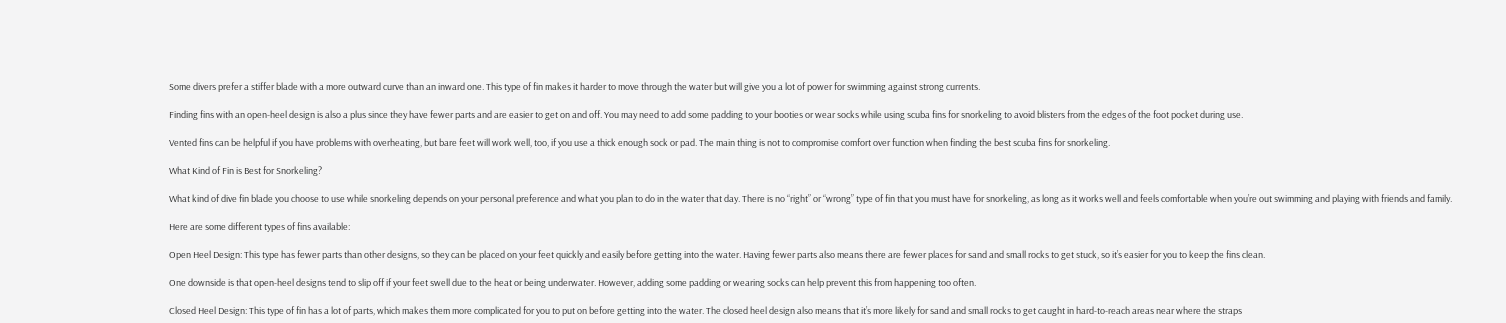Some divers prefer a stiffer blade with a more outward curve than an inward one. This type of fin makes it harder to move through the water but will give you a lot of power for swimming against strong currents.

Finding fins with an open-heel design is also a plus since they have fewer parts and are easier to get on and off. You may need to add some padding to your booties or wear socks while using scuba fins for snorkeling to avoid blisters from the edges of the foot pocket during use.

Vented fins can be helpful if you have problems with overheating, but bare feet will work well, too, if you use a thick enough sock or pad. The main thing is not to compromise comfort over function when finding the best scuba fins for snorkeling.

What Kind of Fin is Best for Snorkeling?

What kind of dive fin blade you choose to use while snorkeling depends on your personal preference and what you plan to do in the water that day. There is no “right” or “wrong” type of fin that you must have for snorkeling, as long as it works well and feels comfortable when you’re out swimming and playing with friends and family.

Here are some different types of fins available:

Open Heel Design: This type has fewer parts than other designs, so they can be placed on your feet quickly and easily before getting into the water. Having fewer parts also means there are fewer places for sand and small rocks to get stuck, so it’s easier for you to keep the fins clean.

One downside is that open-heel designs tend to slip off if your feet swell due to the heat or being underwater. However, adding some padding or wearing socks can help prevent this from happening too often.

Closed Heel Design: This type of fin has a lot of parts, which makes them more complicated for you to put on before getting into the water. The closed heel design also means that it’s more likely for sand and small rocks to get caught in hard-to-reach areas near where the straps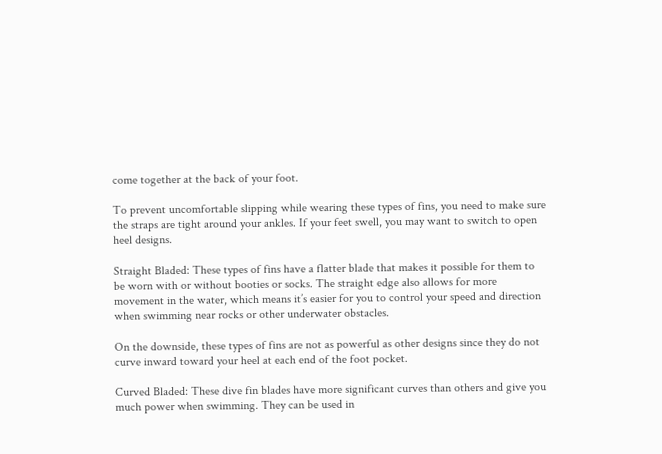come together at the back of your foot.

To prevent uncomfortable slipping while wearing these types of fins, you need to make sure the straps are tight around your ankles. If your feet swell, you may want to switch to open heel designs.

Straight Bladed: These types of fins have a flatter blade that makes it possible for them to be worn with or without booties or socks. The straight edge also allows for more movement in the water, which means it’s easier for you to control your speed and direction when swimming near rocks or other underwater obstacles.

On the downside, these types of fins are not as powerful as other designs since they do not curve inward toward your heel at each end of the foot pocket.

Curved Bladed: These dive fin blades have more significant curves than others and give you much power when swimming. They can be used in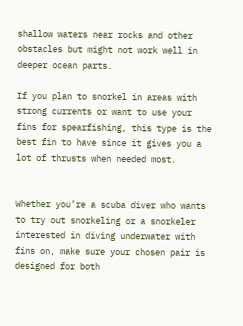shallow waters near rocks and other obstacles but might not work well in deeper ocean parts.

If you plan to snorkel in areas with strong currents or want to use your fins for spearfishing, this type is the best fin to have since it gives you a lot of thrusts when needed most.


Whether you’re a scuba diver who wants to try out snorkeling or a snorkeler interested in diving underwater with fins on, make sure your chosen pair is designed for both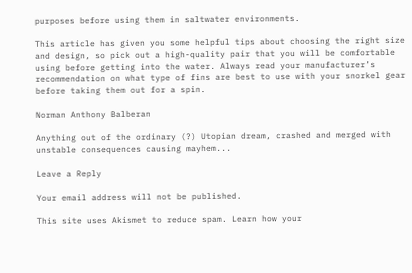purposes before using them in saltwater environments.

This article has given you some helpful tips about choosing the right size and design, so pick out a high-quality pair that you will be comfortable using before getting into the water. Always read your manufacturer’s recommendation on what type of fins are best to use with your snorkel gear before taking them out for a spin.

Norman Anthony Balberan

Anything out of the ordinary (?) Utopian dream, crashed and merged with unstable consequences causing mayhem...

Leave a Reply

Your email address will not be published.

This site uses Akismet to reduce spam. Learn how your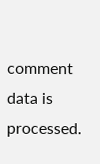comment data is processed.